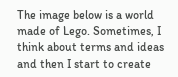The image below is a world made of Lego. Sometimes, I think about terms and ideas and then I start to create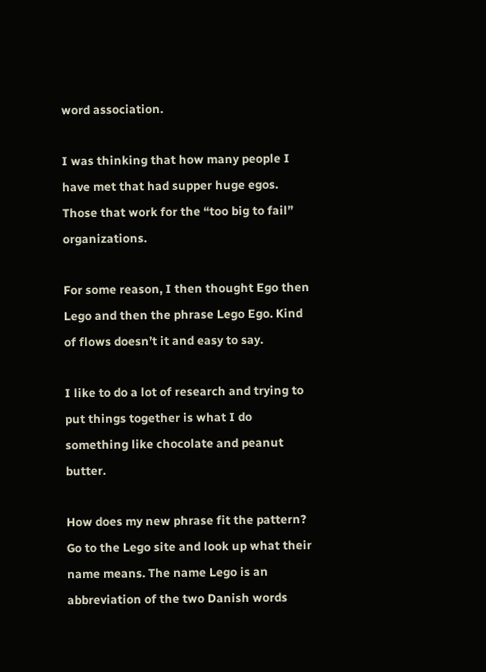word association.

I was thinking that how many people I have met that had supper huge egos. Those that work for the “too big to fail” organizations.

For some reason, I then thought Ego then Lego and then the phrase Lego Ego. Kind of flows doesn’t it and easy to say.

I like to do a lot of research and trying to put things together is what I do something like chocolate and peanut butter.

How does my new phrase fit the pattern? Go to the Lego site and look up what their name means. The name Lego is an abbreviation of the two Danish words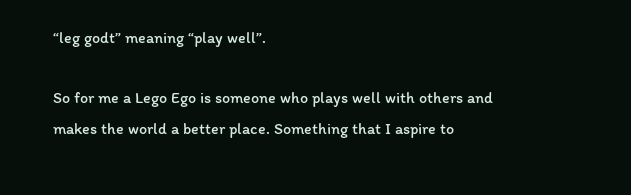“leg godt” meaning “play well”.

So for me a Lego Ego is someone who plays well with others and makes the world a better place. Something that I aspire to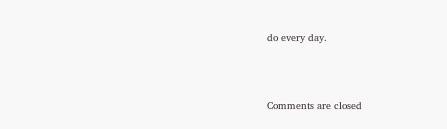do every day.



Comments are closed